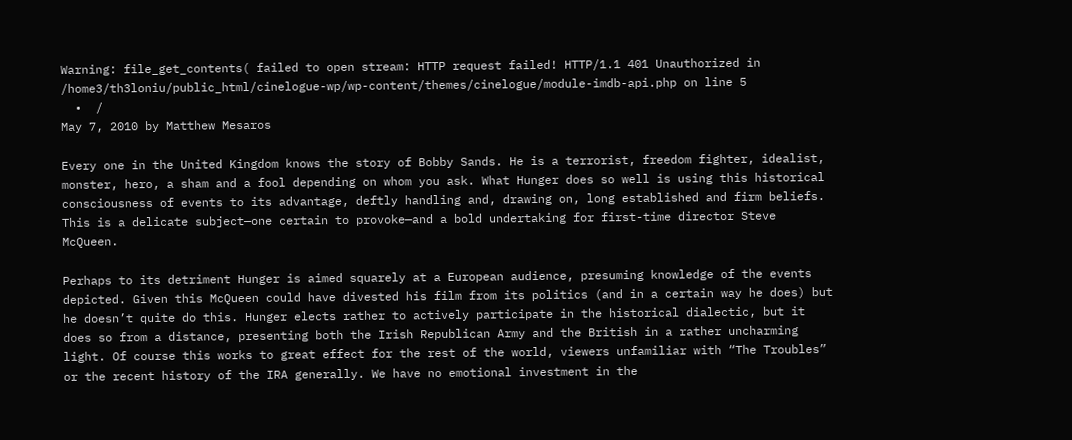Warning: file_get_contents( failed to open stream: HTTP request failed! HTTP/1.1 401 Unauthorized in /home3/th3loniu/public_html/cinelogue-wp/wp-content/themes/cinelogue/module-imdb-api.php on line 5
  •  /
May 7, 2010 by Matthew Mesaros

Every one in the United Kingdom knows the story of Bobby Sands. He is a terrorist, freedom fighter, idealist, monster, hero, a sham and a fool depending on whom you ask. What Hunger does so well is using this historical consciousness of events to its advantage, deftly handling and, drawing on, long established and firm beliefs. This is a delicate subject—one certain to provoke—and a bold undertaking for first-time director Steve McQueen.

Perhaps to its detriment Hunger is aimed squarely at a European audience, presuming knowledge of the events depicted. Given this McQueen could have divested his film from its politics (and in a certain way he does) but he doesn’t quite do this. Hunger elects rather to actively participate in the historical dialectic, but it does so from a distance, presenting both the Irish Republican Army and the British in a rather uncharming light. Of course this works to great effect for the rest of the world, viewers unfamiliar with “The Troubles” or the recent history of the IRA generally. We have no emotional investment in the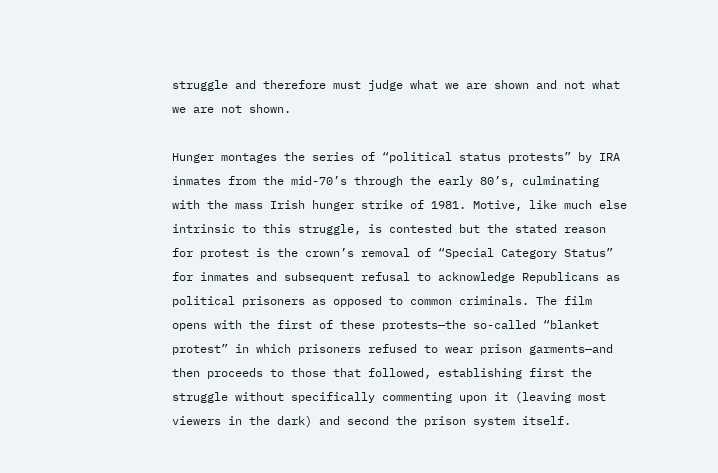struggle and therefore must judge what we are shown and not what we are not shown.

Hunger montages the series of “political status protests” by IRA inmates from the mid-70’s through the early 80’s, culminating with the mass Irish hunger strike of 1981. Motive, like much else intrinsic to this struggle, is contested but the stated reason for protest is the crown’s removal of “Special Category Status” for inmates and subsequent refusal to acknowledge Republicans as political prisoners as opposed to common criminals. The film opens with the first of these protests—the so-called “blanket protest” in which prisoners refused to wear prison garments—and then proceeds to those that followed, establishing first the struggle without specifically commenting upon it (leaving most viewers in the dark) and second the prison system itself.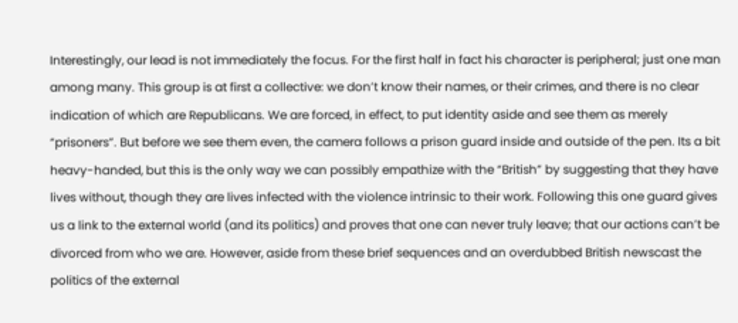Interestingly, our lead is not immediately the focus. For the first half in fact his character is peripheral; just one man among many. This group is at first a collective: we don’t know their names, or their crimes, and there is no clear indication of which are Republicans. We are forced, in effect, to put identity aside and see them as merely “prisoners”. But before we see them even, the camera follows a prison guard inside and outside of the pen. Its a bit heavy-handed, but this is the only way we can possibly empathize with the “British” by suggesting that they have lives without, though they are lives infected with the violence intrinsic to their work. Following this one guard gives us a link to the external world (and its politics) and proves that one can never truly leave; that our actions can’t be divorced from who we are. However, aside from these brief sequences and an overdubbed British newscast the politics of the external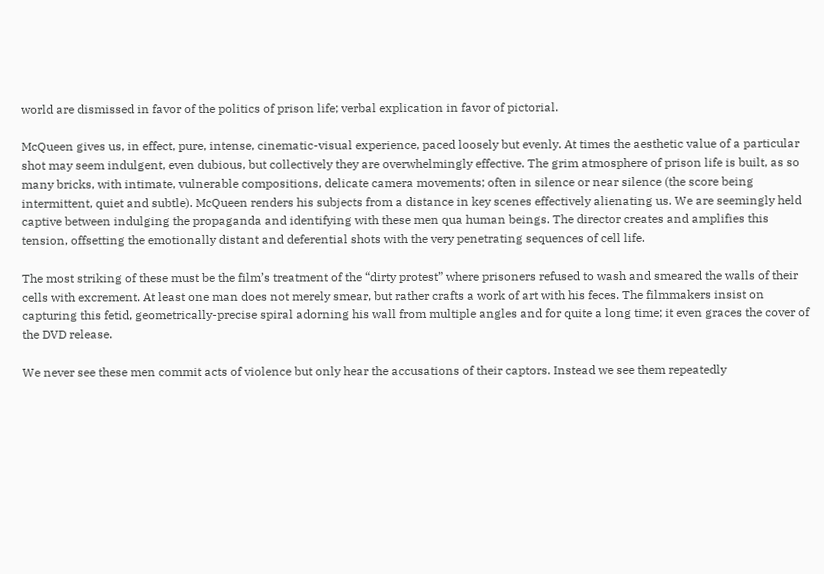world are dismissed in favor of the politics of prison life; verbal explication in favor of pictorial.

McQueen gives us, in effect, pure, intense, cinematic-visual experience, paced loosely but evenly. At times the aesthetic value of a particular shot may seem indulgent, even dubious, but collectively they are overwhelmingly effective. The grim atmosphere of prison life is built, as so many bricks, with intimate, vulnerable compositions, delicate camera movements; often in silence or near silence (the score being intermittent, quiet and subtle). McQueen renders his subjects from a distance in key scenes effectively alienating us. We are seemingly held captive between indulging the propaganda and identifying with these men qua human beings. The director creates and amplifies this tension, offsetting the emotionally distant and deferential shots with the very penetrating sequences of cell life.

The most striking of these must be the film’s treatment of the “dirty protest” where prisoners refused to wash and smeared the walls of their cells with excrement. At least one man does not merely smear, but rather crafts a work of art with his feces. The filmmakers insist on capturing this fetid, geometrically-precise spiral adorning his wall from multiple angles and for quite a long time; it even graces the cover of the DVD release.

We never see these men commit acts of violence but only hear the accusations of their captors. Instead we see them repeatedly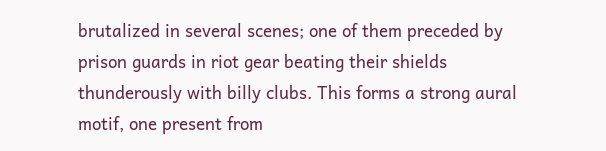brutalized in several scenes; one of them preceded by prison guards in riot gear beating their shields thunderously with billy clubs. This forms a strong aural motif, one present from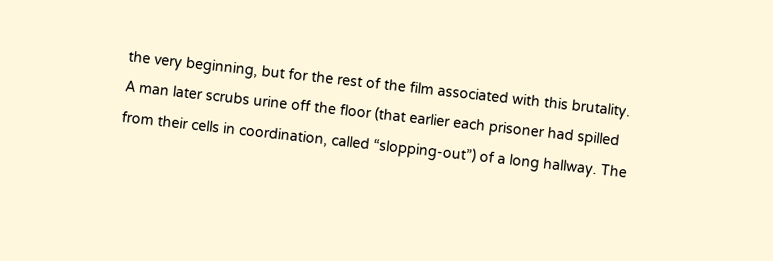the very beginning, but for the rest of the film associated with this brutality. A man later scrubs urine off the floor (that earlier each prisoner had spilled from their cells in coordination, called “slopping-out”) of a long hallway. The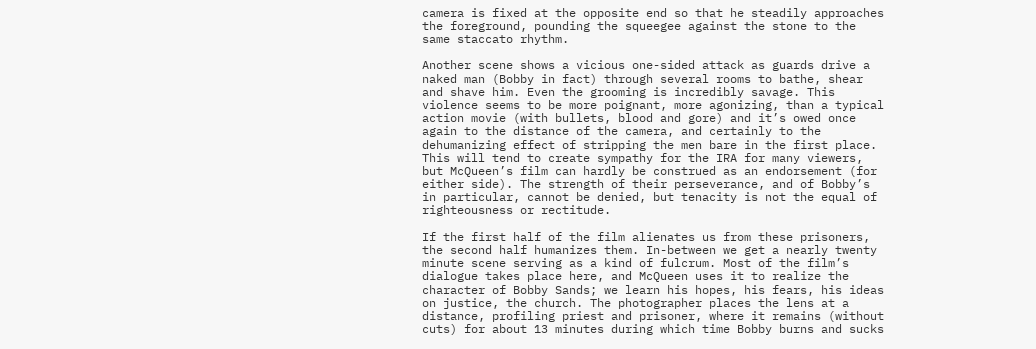camera is fixed at the opposite end so that he steadily approaches the foreground, pounding the squeegee against the stone to the same staccato rhythm.

Another scene shows a vicious one-sided attack as guards drive a naked man (Bobby in fact) through several rooms to bathe, shear and shave him. Even the grooming is incredibly savage. This violence seems to be more poignant, more agonizing, than a typical action movie (with bullets, blood and gore) and it’s owed once again to the distance of the camera, and certainly to the dehumanizing effect of stripping the men bare in the first place. This will tend to create sympathy for the IRA for many viewers, but McQueen’s film can hardly be construed as an endorsement (for either side). The strength of their perseverance, and of Bobby’s in particular, cannot be denied, but tenacity is not the equal of righteousness or rectitude.

If the first half of the film alienates us from these prisoners, the second half humanizes them. In-between we get a nearly twenty minute scene serving as a kind of fulcrum. Most of the film’s dialogue takes place here, and McQueen uses it to realize the character of Bobby Sands; we learn his hopes, his fears, his ideas on justice, the church. The photographer places the lens at a distance, profiling priest and prisoner, where it remains (without cuts) for about 13 minutes during which time Bobby burns and sucks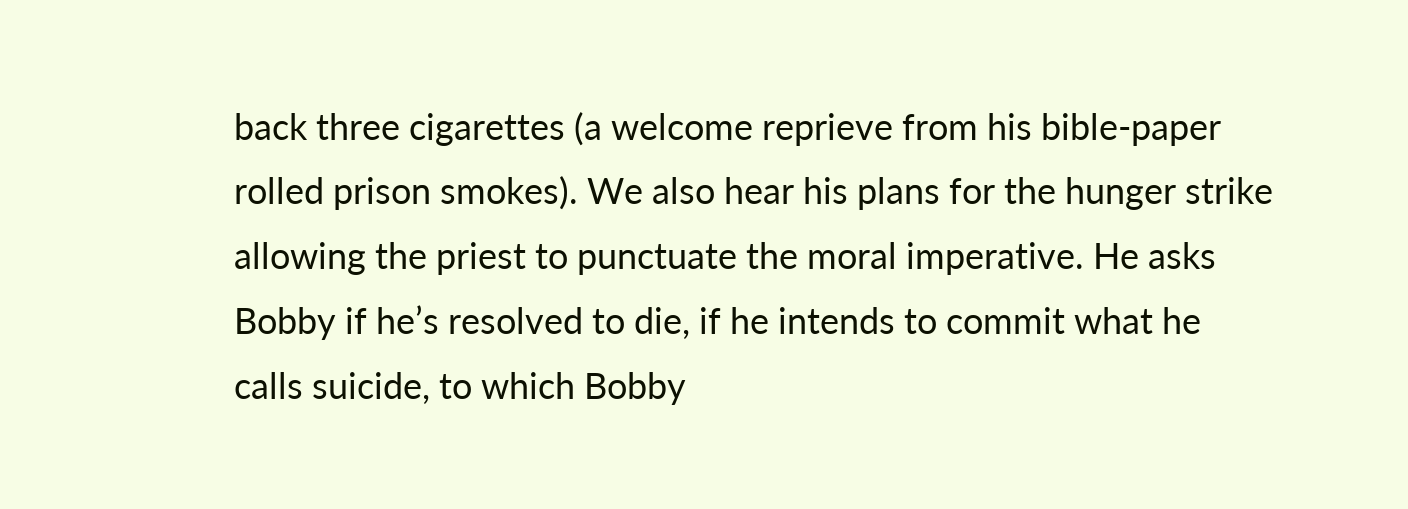back three cigarettes (a welcome reprieve from his bible-paper rolled prison smokes). We also hear his plans for the hunger strike allowing the priest to punctuate the moral imperative. He asks Bobby if he’s resolved to die, if he intends to commit what he calls suicide, to which Bobby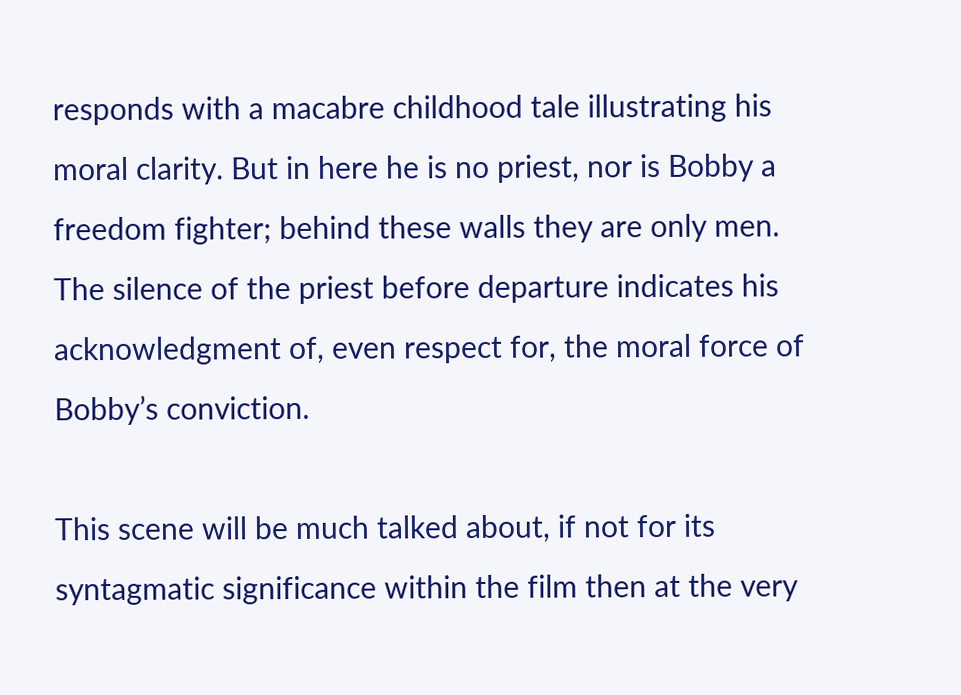responds with a macabre childhood tale illustrating his moral clarity. But in here he is no priest, nor is Bobby a freedom fighter; behind these walls they are only men. The silence of the priest before departure indicates his acknowledgment of, even respect for, the moral force of Bobby’s conviction.

This scene will be much talked about, if not for its syntagmatic significance within the film then at the very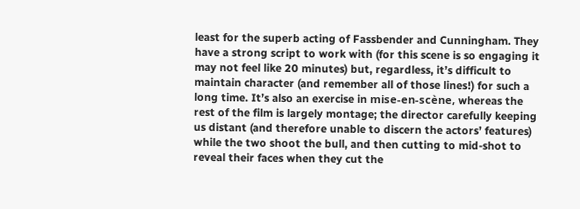least for the superb acting of Fassbender and Cunningham. They have a strong script to work with (for this scene is so engaging it may not feel like 20 minutes) but, regardless, it’s difficult to maintain character (and remember all of those lines!) for such a long time. It’s also an exercise in mise-en-scène, whereas the rest of the film is largely montage; the director carefully keeping us distant (and therefore unable to discern the actors’ features) while the two shoot the bull, and then cutting to mid-shot to reveal their faces when they cut the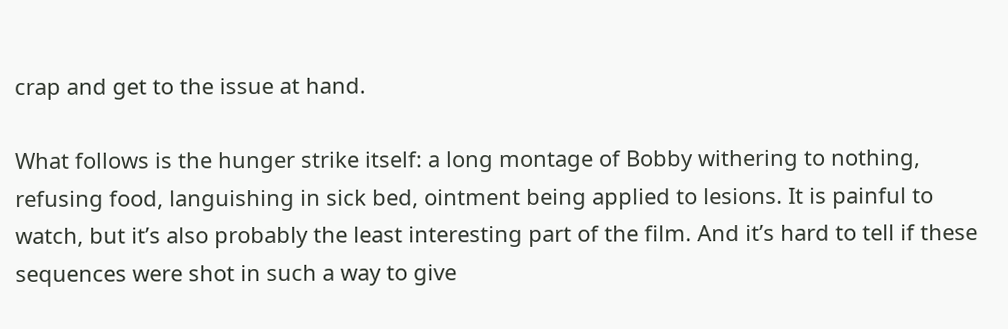crap and get to the issue at hand.

What follows is the hunger strike itself: a long montage of Bobby withering to nothing, refusing food, languishing in sick bed, ointment being applied to lesions. It is painful to watch, but it’s also probably the least interesting part of the film. And it’s hard to tell if these sequences were shot in such a way to give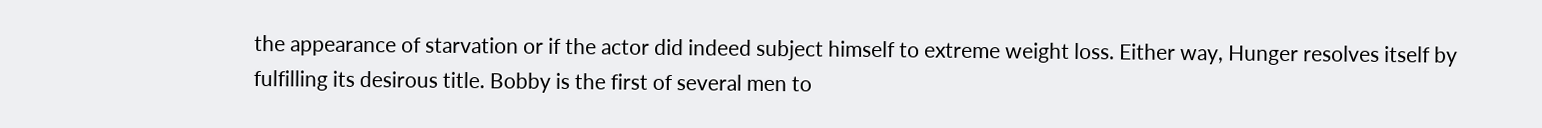the appearance of starvation or if the actor did indeed subject himself to extreme weight loss. Either way, Hunger resolves itself by fulfilling its desirous title. Bobby is the first of several men to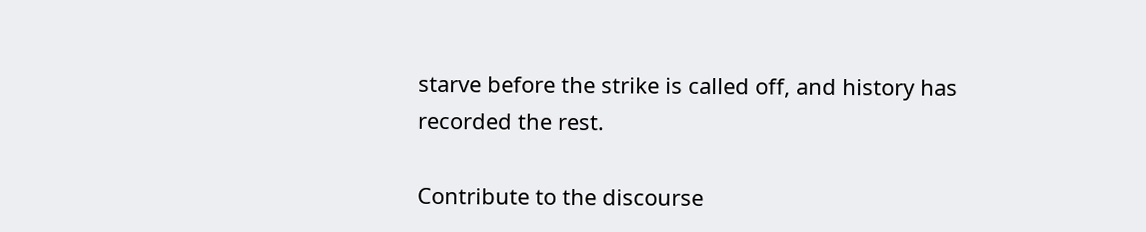starve before the strike is called off, and history has recorded the rest.

Contribute to the discourse